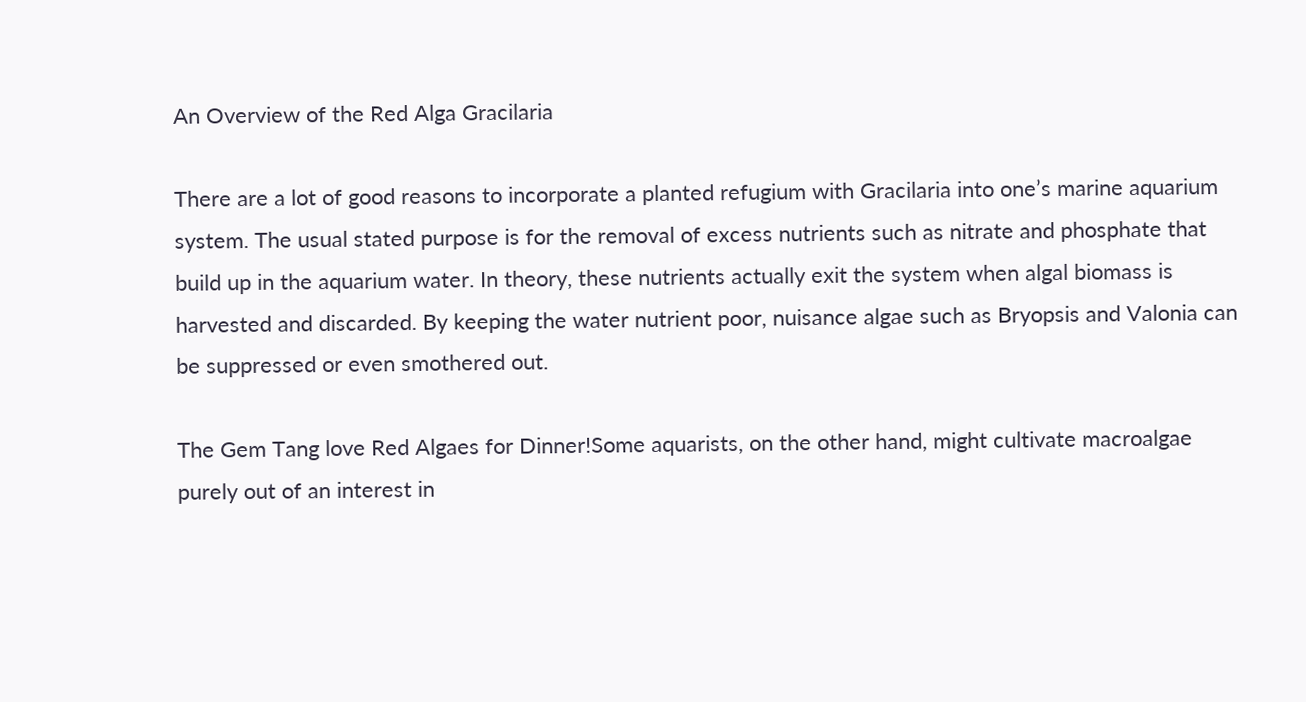An Overview of the Red Alga Gracilaria

There are a lot of good reasons to incorporate a planted refugium with Gracilaria into one’s marine aquarium system. The usual stated purpose is for the removal of excess nutrients such as nitrate and phosphate that build up in the aquarium water. In theory, these nutrients actually exit the system when algal biomass is harvested and discarded. By keeping the water nutrient poor, nuisance algae such as Bryopsis and Valonia can be suppressed or even smothered out.

The Gem Tang love Red Algaes for Dinner!Some aquarists, on the other hand, might cultivate macroalgae purely out of an interest in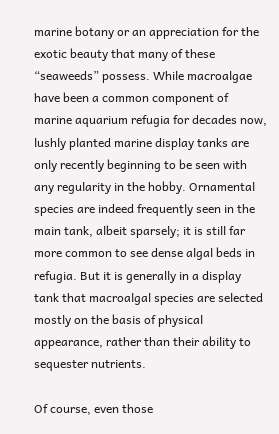marine botany or an appreciation for the exotic beauty that many of these “seaweeds” possess. While macroalgae have been a common component of marine aquarium refugia for decades now, lushly planted marine display tanks are only recently beginning to be seen with any regularity in the hobby. Ornamental species are indeed frequently seen in the main tank, albeit sparsely; it is still far more common to see dense algal beds in refugia. But it is generally in a display tank that macroalgal species are selected mostly on the basis of physical appearance, rather than their ability to sequester nutrients.

Of course, even those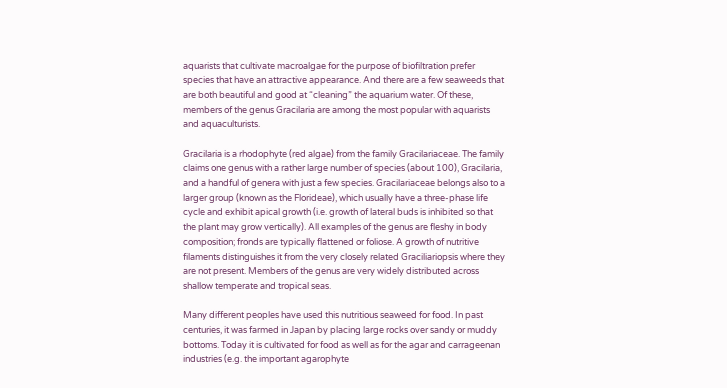aquarists that cultivate macroalgae for the purpose of biofiltration prefer species that have an attractive appearance. And there are a few seaweeds that are both beautiful and good at “cleaning” the aquarium water. Of these, members of the genus Gracilaria are among the most popular with aquarists and aquaculturists.

Gracilaria is a rhodophyte (red algae) from the family Gracilariaceae. The family claims one genus with a rather large number of species (about 100), Gracilaria, and a handful of genera with just a few species. Gracilariaceae belongs also to a larger group (known as the Florideae), which usually have a three-phase life cycle and exhibit apical growth (i.e. growth of lateral buds is inhibited so that the plant may grow vertically). All examples of the genus are fleshy in body composition; fronds are typically flattened or foliose. A growth of nutritive filaments distinguishes it from the very closely related Graciliariopsis where they are not present. Members of the genus are very widely distributed across shallow temperate and tropical seas.

Many different peoples have used this nutritious seaweed for food. In past centuries, it was farmed in Japan by placing large rocks over sandy or muddy bottoms. Today it is cultivated for food as well as for the agar and carrageenan industries (e.g. the important agarophyte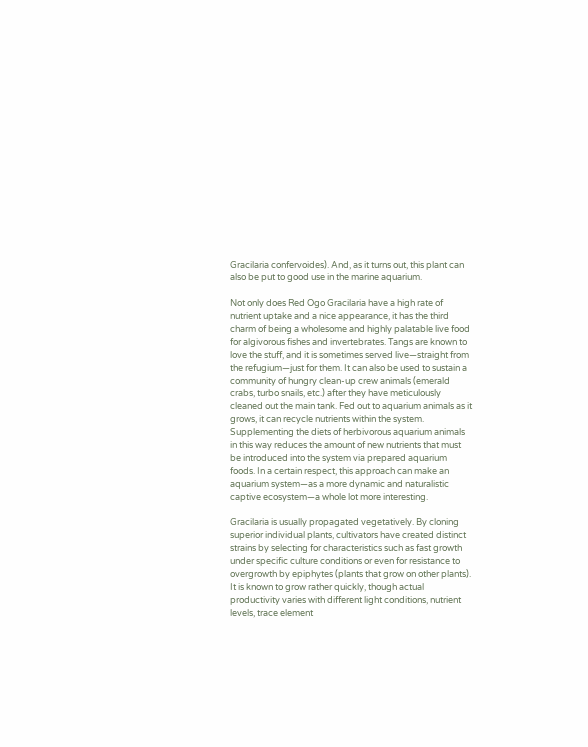Gracilaria confervoides). And, as it turns out, this plant can also be put to good use in the marine aquarium.

Not only does Red Ogo Gracilaria have a high rate of nutrient uptake and a nice appearance, it has the third charm of being a wholesome and highly palatable live food for algivorous fishes and invertebrates. Tangs are known to love the stuff, and it is sometimes served live—straight from the refugium—just for them. It can also be used to sustain a community of hungry clean-up crew animals (emerald crabs, turbo snails, etc.) after they have meticulously cleaned out the main tank. Fed out to aquarium animals as it grows, it can recycle nutrients within the system. Supplementing the diets of herbivorous aquarium animals in this way reduces the amount of new nutrients that must be introduced into the system via prepared aquarium foods. In a certain respect, this approach can make an aquarium system—as a more dynamic and naturalistic captive ecosystem—a whole lot more interesting.

Gracilaria is usually propagated vegetatively. By cloning superior individual plants, cultivators have created distinct strains by selecting for characteristics such as fast growth under specific culture conditions or even for resistance to overgrowth by epiphytes (plants that grow on other plants). It is known to grow rather quickly, though actual productivity varies with different light conditions, nutrient levels, trace element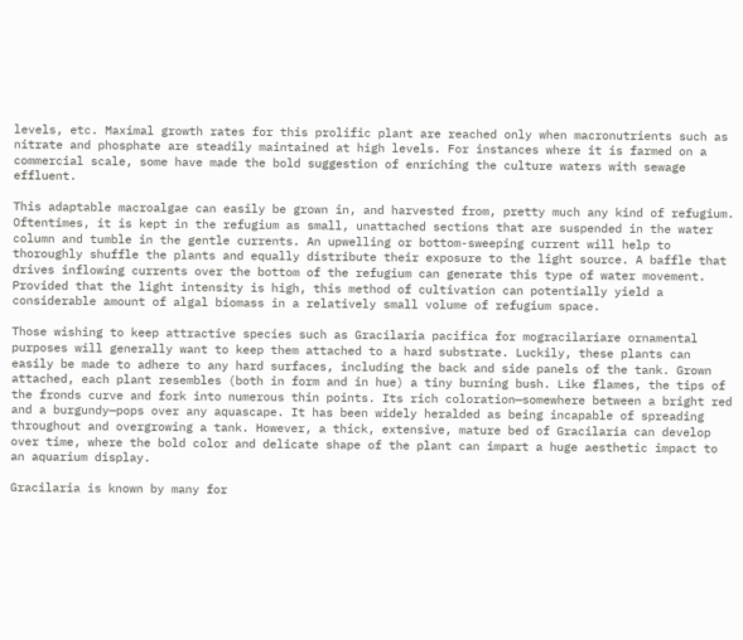levels, etc. Maximal growth rates for this prolific plant are reached only when macronutrients such as nitrate and phosphate are steadily maintained at high levels. For instances where it is farmed on a commercial scale, some have made the bold suggestion of enriching the culture waters with sewage effluent.

This adaptable macroalgae can easily be grown in, and harvested from, pretty much any kind of refugium. Oftentimes, it is kept in the refugium as small, unattached sections that are suspended in the water column and tumble in the gentle currents. An upwelling or bottom-sweeping current will help to thoroughly shuffle the plants and equally distribute their exposure to the light source. A baffle that drives inflowing currents over the bottom of the refugium can generate this type of water movement. Provided that the light intensity is high, this method of cultivation can potentially yield a considerable amount of algal biomass in a relatively small volume of refugium space.

Those wishing to keep attractive species such as Gracilaria pacifica for mogracilariare ornamental purposes will generally want to keep them attached to a hard substrate. Luckily, these plants can easily be made to adhere to any hard surfaces, including the back and side panels of the tank. Grown attached, each plant resembles (both in form and in hue) a tiny burning bush. Like flames, the tips of the fronds curve and fork into numerous thin points. Its rich coloration—somewhere between a bright red and a burgundy—pops over any aquascape. It has been widely heralded as being incapable of spreading throughout and overgrowing a tank. However, a thick, extensive, mature bed of Gracilaria can develop over time, where the bold color and delicate shape of the plant can impart a huge aesthetic impact to an aquarium display.

Gracilaria is known by many for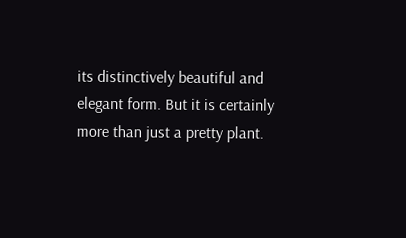its distinctively beautiful and elegant form. But it is certainly more than just a pretty plant.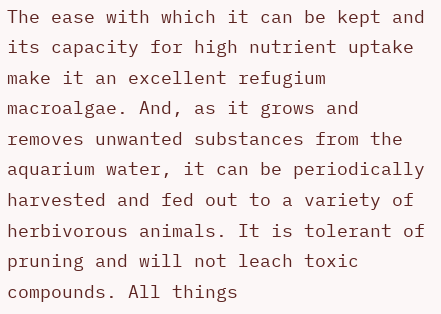The ease with which it can be kept and its capacity for high nutrient uptake make it an excellent refugium macroalgae. And, as it grows and removes unwanted substances from the aquarium water, it can be periodically harvested and fed out to a variety of herbivorous animals. It is tolerant of pruning and will not leach toxic compounds. All things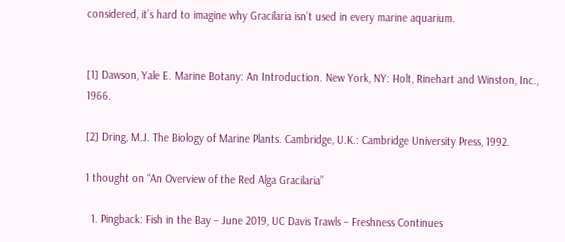considered, it’s hard to imagine why Gracilaria isn’t used in every marine aquarium.


[1] Dawson, Yale E. Marine Botany: An Introduction. New York, NY: Holt, Rinehart and Winston, Inc., 1966.

[2] Dring, M.J. The Biology of Marine Plants. Cambridge, U.K.: Cambridge University Press, 1992.

1 thought on “An Overview of the Red Alga Gracilaria”

  1. Pingback: Fish in the Bay – June 2019, UC Davis Trawls – Freshness Continues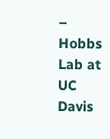– Hobbs Lab at UC Davis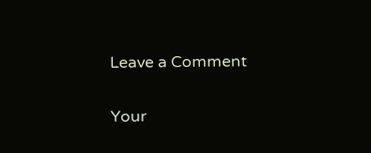Leave a Comment

Your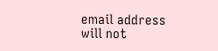email address will not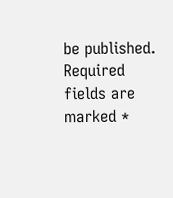be published. Required fields are marked *